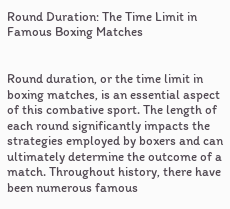Round Duration: The Time Limit in Famous Boxing Matches


Round duration, or the time limit in boxing matches, is an essential aspect of this combative sport. The length of each round significantly impacts the strategies employed by boxers and can ultimately determine the outcome of a match. Throughout history, there have been numerous famous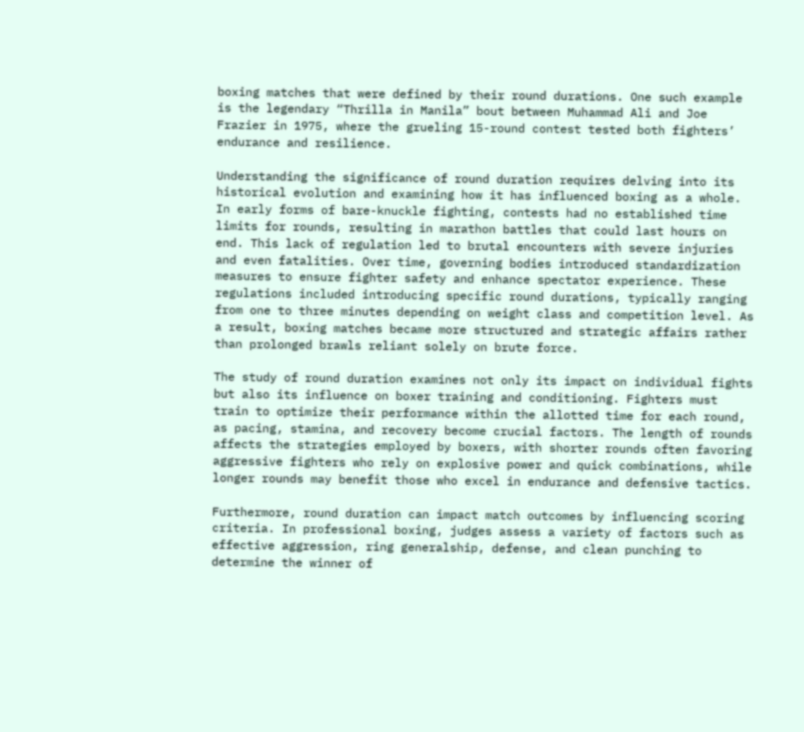boxing matches that were defined by their round durations. One such example is the legendary “Thrilla in Manila” bout between Muhammad Ali and Joe Frazier in 1975, where the grueling 15-round contest tested both fighters’ endurance and resilience.

Understanding the significance of round duration requires delving into its historical evolution and examining how it has influenced boxing as a whole. In early forms of bare-knuckle fighting, contests had no established time limits for rounds, resulting in marathon battles that could last hours on end. This lack of regulation led to brutal encounters with severe injuries and even fatalities. Over time, governing bodies introduced standardization measures to ensure fighter safety and enhance spectator experience. These regulations included introducing specific round durations, typically ranging from one to three minutes depending on weight class and competition level. As a result, boxing matches became more structured and strategic affairs rather than prolonged brawls reliant solely on brute force.

The study of round duration examines not only its impact on individual fights but also its influence on boxer training and conditioning. Fighters must train to optimize their performance within the allotted time for each round, as pacing, stamina, and recovery become crucial factors. The length of rounds affects the strategies employed by boxers, with shorter rounds often favoring aggressive fighters who rely on explosive power and quick combinations, while longer rounds may benefit those who excel in endurance and defensive tactics.

Furthermore, round duration can impact match outcomes by influencing scoring criteria. In professional boxing, judges assess a variety of factors such as effective aggression, ring generalship, defense, and clean punching to determine the winner of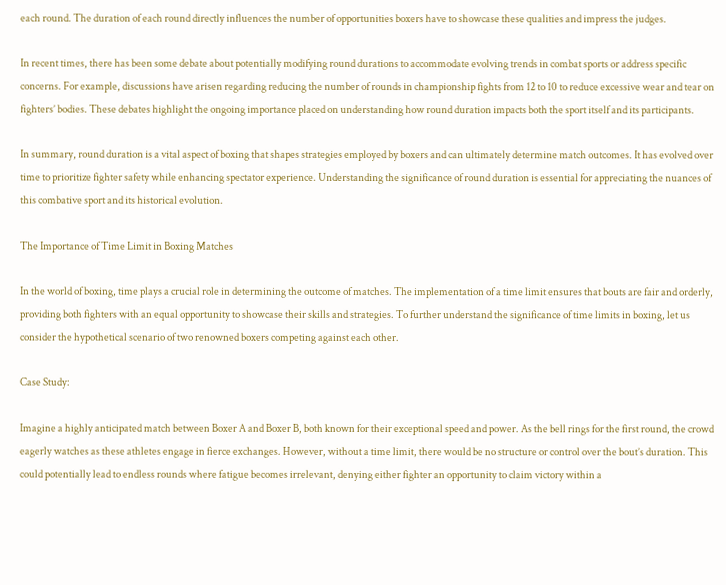each round. The duration of each round directly influences the number of opportunities boxers have to showcase these qualities and impress the judges.

In recent times, there has been some debate about potentially modifying round durations to accommodate evolving trends in combat sports or address specific concerns. For example, discussions have arisen regarding reducing the number of rounds in championship fights from 12 to 10 to reduce excessive wear and tear on fighters’ bodies. These debates highlight the ongoing importance placed on understanding how round duration impacts both the sport itself and its participants.

In summary, round duration is a vital aspect of boxing that shapes strategies employed by boxers and can ultimately determine match outcomes. It has evolved over time to prioritize fighter safety while enhancing spectator experience. Understanding the significance of round duration is essential for appreciating the nuances of this combative sport and its historical evolution.

The Importance of Time Limit in Boxing Matches

In the world of boxing, time plays a crucial role in determining the outcome of matches. The implementation of a time limit ensures that bouts are fair and orderly, providing both fighters with an equal opportunity to showcase their skills and strategies. To further understand the significance of time limits in boxing, let us consider the hypothetical scenario of two renowned boxers competing against each other.

Case Study:

Imagine a highly anticipated match between Boxer A and Boxer B, both known for their exceptional speed and power. As the bell rings for the first round, the crowd eagerly watches as these athletes engage in fierce exchanges. However, without a time limit, there would be no structure or control over the bout’s duration. This could potentially lead to endless rounds where fatigue becomes irrelevant, denying either fighter an opportunity to claim victory within a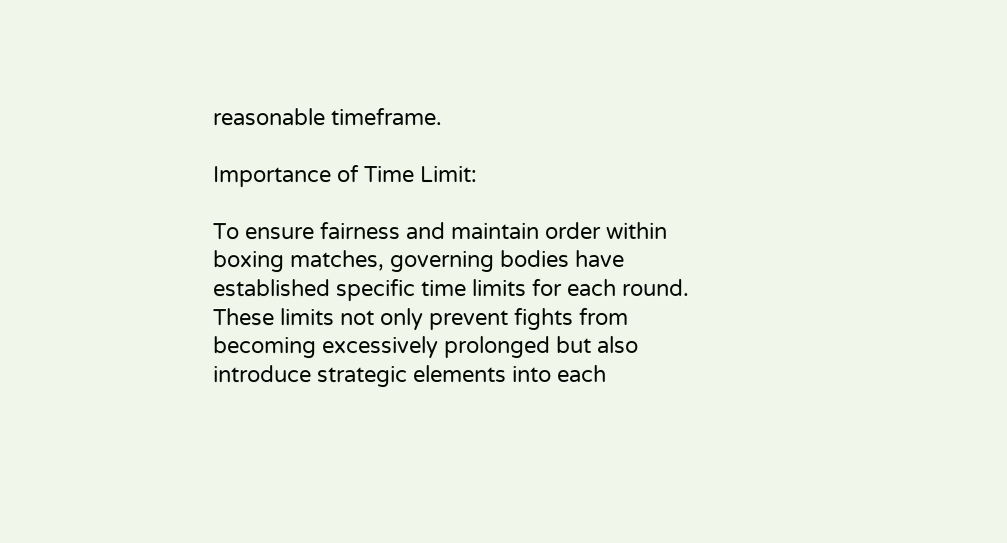reasonable timeframe.

Importance of Time Limit:

To ensure fairness and maintain order within boxing matches, governing bodies have established specific time limits for each round. These limits not only prevent fights from becoming excessively prolonged but also introduce strategic elements into each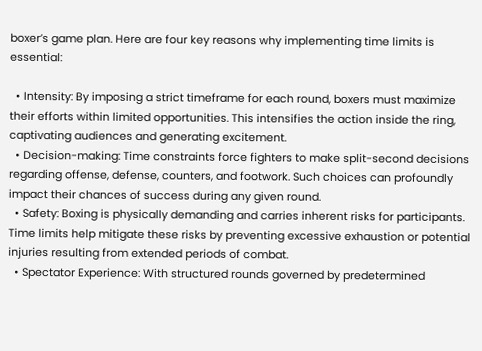boxer’s game plan. Here are four key reasons why implementing time limits is essential:

  • Intensity: By imposing a strict timeframe for each round, boxers must maximize their efforts within limited opportunities. This intensifies the action inside the ring, captivating audiences and generating excitement.
  • Decision-making: Time constraints force fighters to make split-second decisions regarding offense, defense, counters, and footwork. Such choices can profoundly impact their chances of success during any given round.
  • Safety: Boxing is physically demanding and carries inherent risks for participants. Time limits help mitigate these risks by preventing excessive exhaustion or potential injuries resulting from extended periods of combat.
  • Spectator Experience: With structured rounds governed by predetermined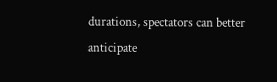durations, spectators can better anticipate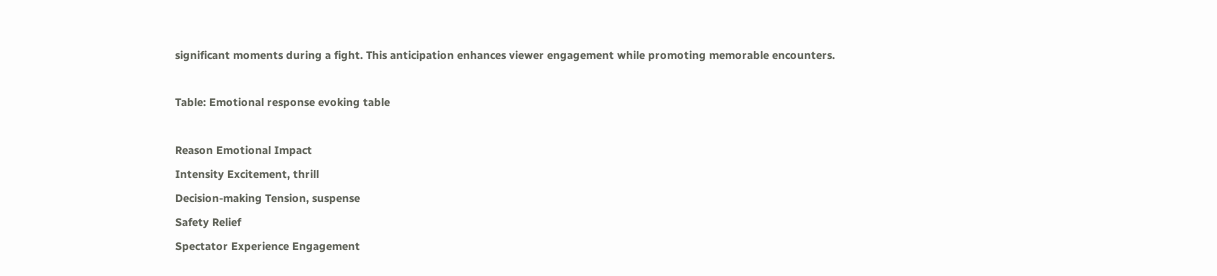significant moments during a fight. This anticipation enhances viewer engagement while promoting memorable encounters.

Table: Emotional response evoking table

Reason Emotional Impact
Intensity Excitement, thrill
Decision-making Tension, suspense
Safety Relief
Spectator Experience Engagement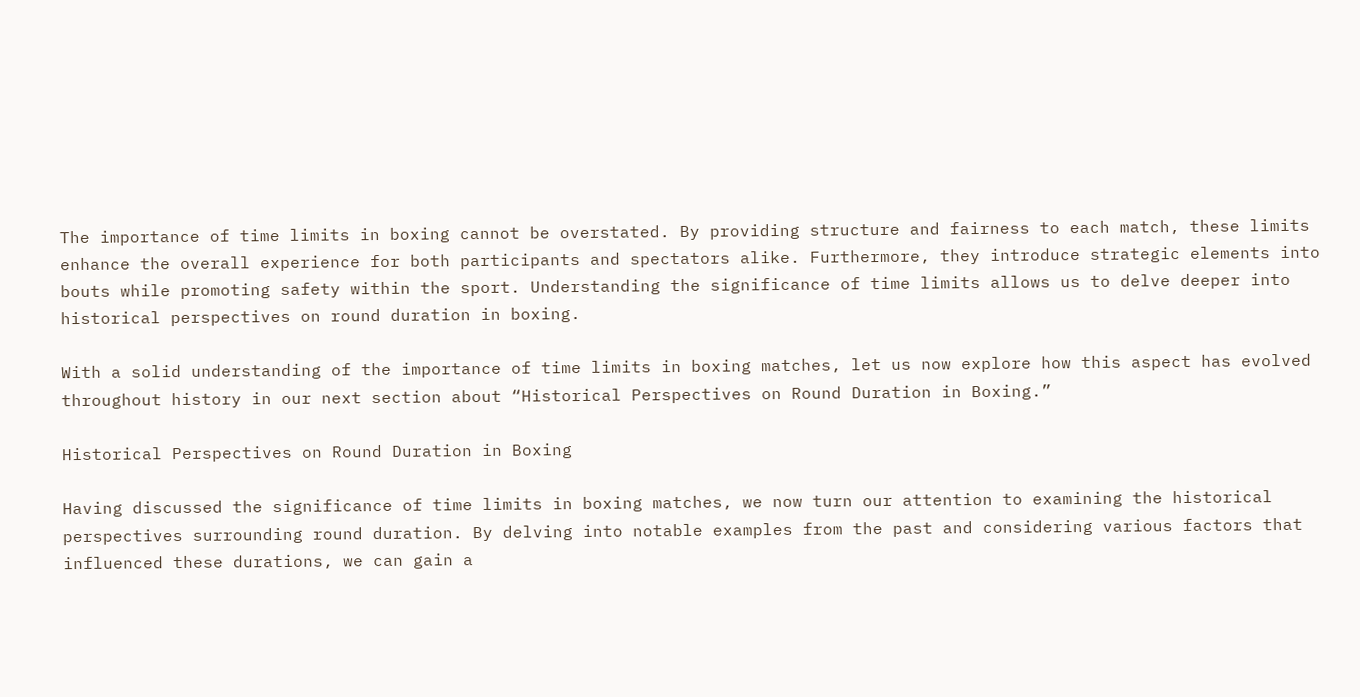The importance of time limits in boxing cannot be overstated. By providing structure and fairness to each match, these limits enhance the overall experience for both participants and spectators alike. Furthermore, they introduce strategic elements into bouts while promoting safety within the sport. Understanding the significance of time limits allows us to delve deeper into historical perspectives on round duration in boxing.

With a solid understanding of the importance of time limits in boxing matches, let us now explore how this aspect has evolved throughout history in our next section about “Historical Perspectives on Round Duration in Boxing.”

Historical Perspectives on Round Duration in Boxing

Having discussed the significance of time limits in boxing matches, we now turn our attention to examining the historical perspectives surrounding round duration. By delving into notable examples from the past and considering various factors that influenced these durations, we can gain a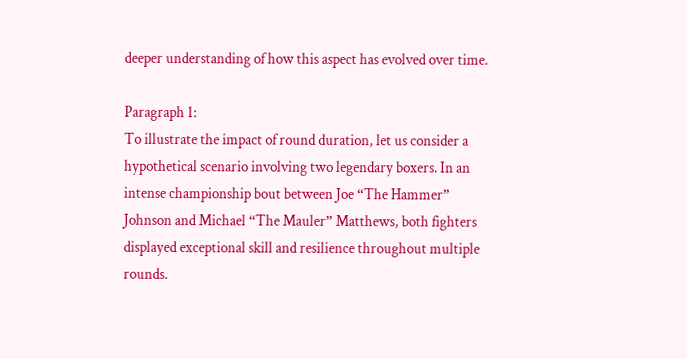deeper understanding of how this aspect has evolved over time.

Paragraph 1:
To illustrate the impact of round duration, let us consider a hypothetical scenario involving two legendary boxers. In an intense championship bout between Joe “The Hammer” Johnson and Michael “The Mauler” Matthews, both fighters displayed exceptional skill and resilience throughout multiple rounds.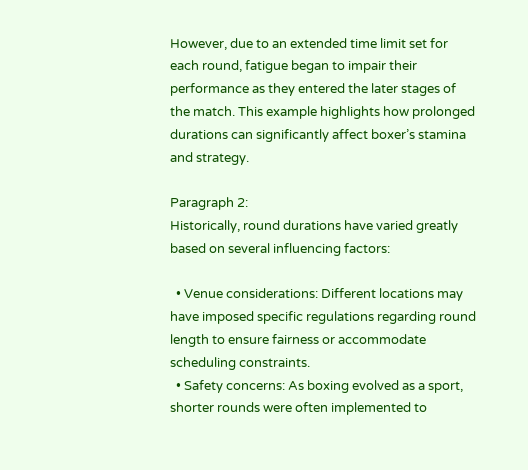However, due to an extended time limit set for each round, fatigue began to impair their performance as they entered the later stages of the match. This example highlights how prolonged durations can significantly affect boxer’s stamina and strategy.

Paragraph 2:
Historically, round durations have varied greatly based on several influencing factors:

  • Venue considerations: Different locations may have imposed specific regulations regarding round length to ensure fairness or accommodate scheduling constraints.
  • Safety concerns: As boxing evolved as a sport, shorter rounds were often implemented to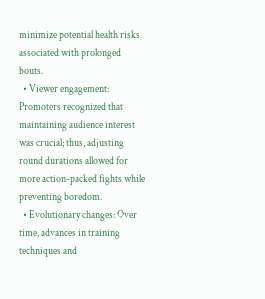minimize potential health risks associated with prolonged bouts.
  • Viewer engagement: Promoters recognized that maintaining audience interest was crucial; thus, adjusting round durations allowed for more action-packed fights while preventing boredom.
  • Evolutionary changes: Over time, advances in training techniques and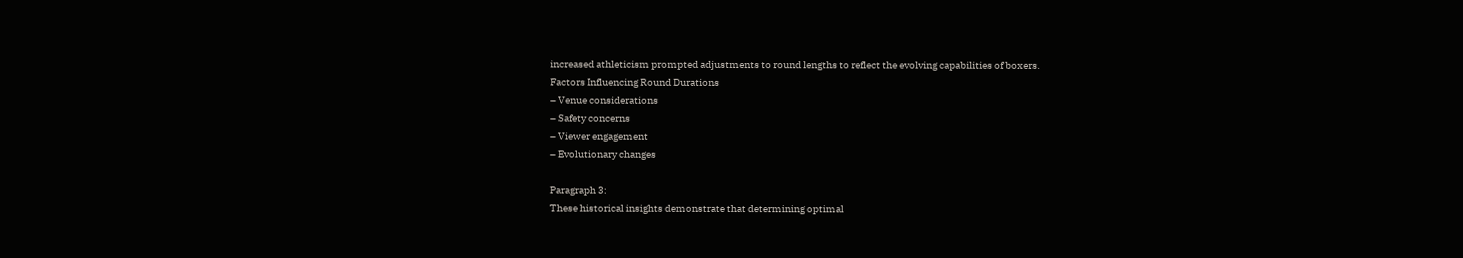increased athleticism prompted adjustments to round lengths to reflect the evolving capabilities of boxers.
Factors Influencing Round Durations
– Venue considerations
– Safety concerns
– Viewer engagement
– Evolutionary changes

Paragraph 3:
These historical insights demonstrate that determining optimal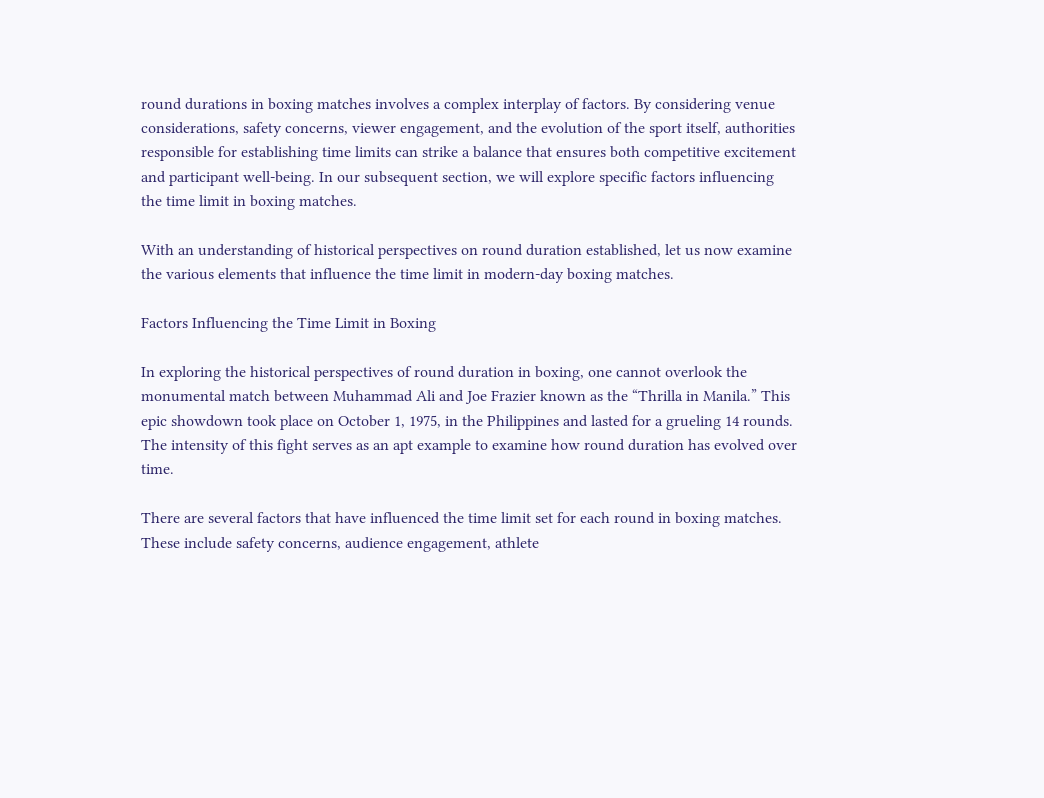round durations in boxing matches involves a complex interplay of factors. By considering venue considerations, safety concerns, viewer engagement, and the evolution of the sport itself, authorities responsible for establishing time limits can strike a balance that ensures both competitive excitement and participant well-being. In our subsequent section, we will explore specific factors influencing the time limit in boxing matches.

With an understanding of historical perspectives on round duration established, let us now examine the various elements that influence the time limit in modern-day boxing matches.

Factors Influencing the Time Limit in Boxing

In exploring the historical perspectives of round duration in boxing, one cannot overlook the monumental match between Muhammad Ali and Joe Frazier known as the “Thrilla in Manila.” This epic showdown took place on October 1, 1975, in the Philippines and lasted for a grueling 14 rounds. The intensity of this fight serves as an apt example to examine how round duration has evolved over time.

There are several factors that have influenced the time limit set for each round in boxing matches. These include safety concerns, audience engagement, athlete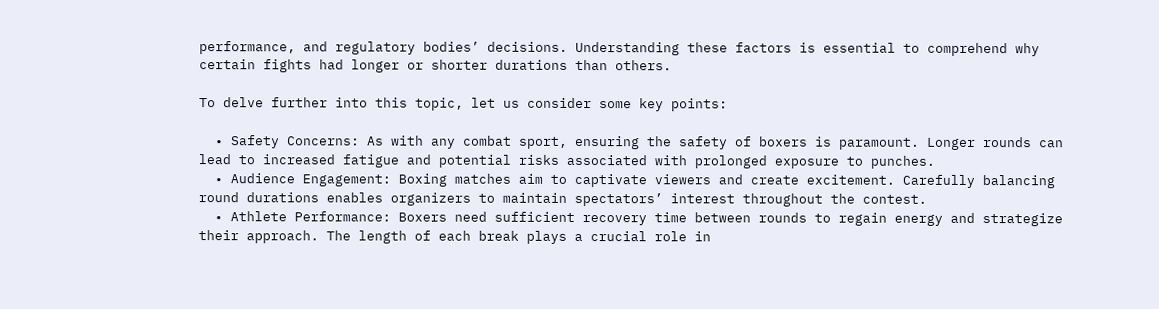performance, and regulatory bodies’ decisions. Understanding these factors is essential to comprehend why certain fights had longer or shorter durations than others.

To delve further into this topic, let us consider some key points:

  • Safety Concerns: As with any combat sport, ensuring the safety of boxers is paramount. Longer rounds can lead to increased fatigue and potential risks associated with prolonged exposure to punches.
  • Audience Engagement: Boxing matches aim to captivate viewers and create excitement. Carefully balancing round durations enables organizers to maintain spectators’ interest throughout the contest.
  • Athlete Performance: Boxers need sufficient recovery time between rounds to regain energy and strategize their approach. The length of each break plays a crucial role in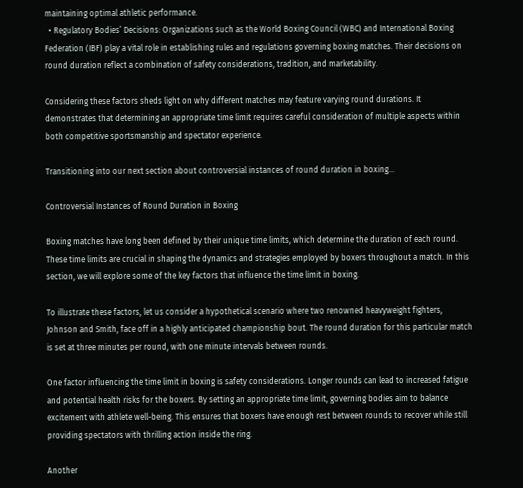maintaining optimal athletic performance.
  • Regulatory Bodies’ Decisions: Organizations such as the World Boxing Council (WBC) and International Boxing Federation (IBF) play a vital role in establishing rules and regulations governing boxing matches. Their decisions on round duration reflect a combination of safety considerations, tradition, and marketability.

Considering these factors sheds light on why different matches may feature varying round durations. It demonstrates that determining an appropriate time limit requires careful consideration of multiple aspects within both competitive sportsmanship and spectator experience.

Transitioning into our next section about controversial instances of round duration in boxing…

Controversial Instances of Round Duration in Boxing

Boxing matches have long been defined by their unique time limits, which determine the duration of each round. These time limits are crucial in shaping the dynamics and strategies employed by boxers throughout a match. In this section, we will explore some of the key factors that influence the time limit in boxing.

To illustrate these factors, let us consider a hypothetical scenario where two renowned heavyweight fighters, Johnson and Smith, face off in a highly anticipated championship bout. The round duration for this particular match is set at three minutes per round, with one minute intervals between rounds.

One factor influencing the time limit in boxing is safety considerations. Longer rounds can lead to increased fatigue and potential health risks for the boxers. By setting an appropriate time limit, governing bodies aim to balance excitement with athlete well-being. This ensures that boxers have enough rest between rounds to recover while still providing spectators with thrilling action inside the ring.

Another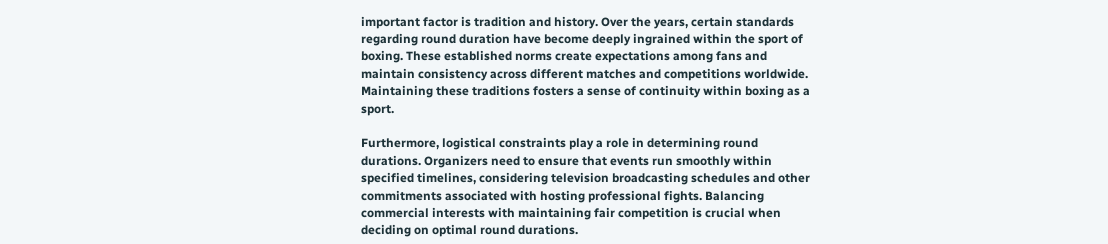important factor is tradition and history. Over the years, certain standards regarding round duration have become deeply ingrained within the sport of boxing. These established norms create expectations among fans and maintain consistency across different matches and competitions worldwide. Maintaining these traditions fosters a sense of continuity within boxing as a sport.

Furthermore, logistical constraints play a role in determining round durations. Organizers need to ensure that events run smoothly within specified timelines, considering television broadcasting schedules and other commitments associated with hosting professional fights. Balancing commercial interests with maintaining fair competition is crucial when deciding on optimal round durations.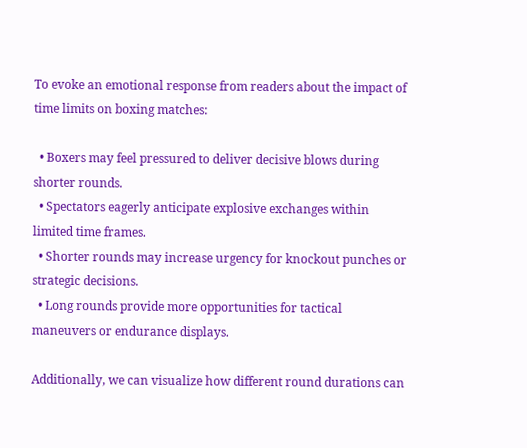To evoke an emotional response from readers about the impact of time limits on boxing matches:

  • Boxers may feel pressured to deliver decisive blows during shorter rounds.
  • Spectators eagerly anticipate explosive exchanges within limited time frames.
  • Shorter rounds may increase urgency for knockout punches or strategic decisions.
  • Long rounds provide more opportunities for tactical maneuvers or endurance displays.

Additionally, we can visualize how different round durations can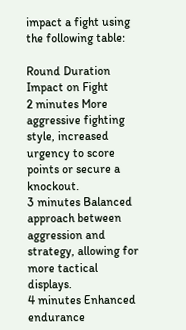impact a fight using the following table:

Round Duration Impact on Fight
2 minutes More aggressive fighting style, increased urgency to score points or secure a knockout.
3 minutes Balanced approach between aggression and strategy, allowing for more tactical displays.
4 minutes Enhanced endurance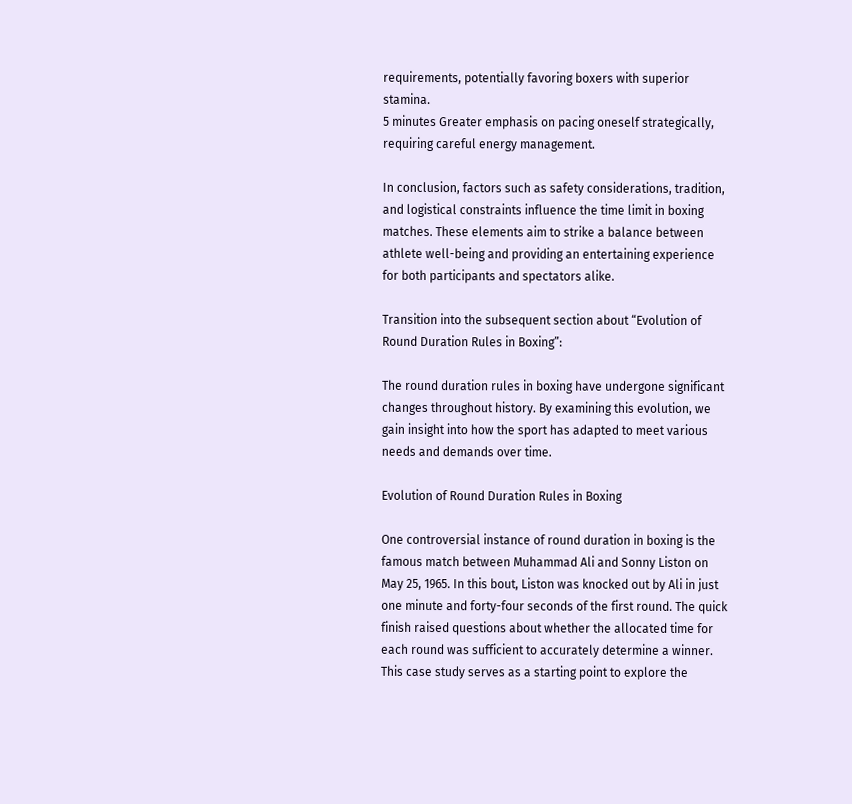requirements, potentially favoring boxers with superior stamina.
5 minutes Greater emphasis on pacing oneself strategically, requiring careful energy management.

In conclusion, factors such as safety considerations, tradition, and logistical constraints influence the time limit in boxing matches. These elements aim to strike a balance between athlete well-being and providing an entertaining experience for both participants and spectators alike.

Transition into the subsequent section about “Evolution of Round Duration Rules in Boxing”:

The round duration rules in boxing have undergone significant changes throughout history. By examining this evolution, we gain insight into how the sport has adapted to meet various needs and demands over time.

Evolution of Round Duration Rules in Boxing

One controversial instance of round duration in boxing is the famous match between Muhammad Ali and Sonny Liston on May 25, 1965. In this bout, Liston was knocked out by Ali in just one minute and forty-four seconds of the first round. The quick finish raised questions about whether the allocated time for each round was sufficient to accurately determine a winner. This case study serves as a starting point to explore the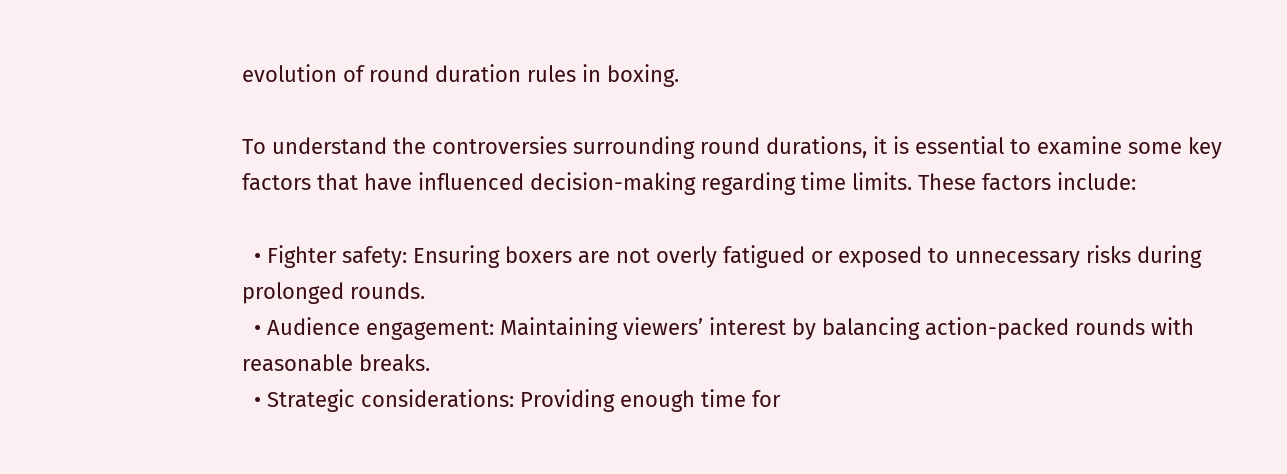evolution of round duration rules in boxing.

To understand the controversies surrounding round durations, it is essential to examine some key factors that have influenced decision-making regarding time limits. These factors include:

  • Fighter safety: Ensuring boxers are not overly fatigued or exposed to unnecessary risks during prolonged rounds.
  • Audience engagement: Maintaining viewers’ interest by balancing action-packed rounds with reasonable breaks.
  • Strategic considerations: Providing enough time for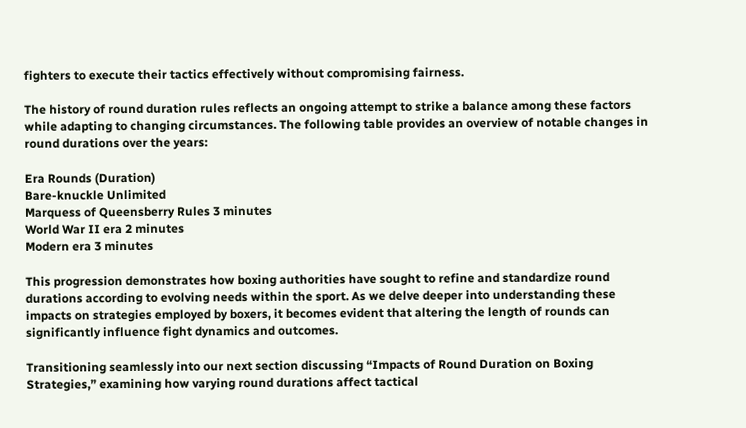fighters to execute their tactics effectively without compromising fairness.

The history of round duration rules reflects an ongoing attempt to strike a balance among these factors while adapting to changing circumstances. The following table provides an overview of notable changes in round durations over the years:

Era Rounds (Duration)
Bare-knuckle Unlimited
Marquess of Queensberry Rules 3 minutes
World War II era 2 minutes
Modern era 3 minutes

This progression demonstrates how boxing authorities have sought to refine and standardize round durations according to evolving needs within the sport. As we delve deeper into understanding these impacts on strategies employed by boxers, it becomes evident that altering the length of rounds can significantly influence fight dynamics and outcomes.

Transitioning seamlessly into our next section discussing “Impacts of Round Duration on Boxing Strategies,” examining how varying round durations affect tactical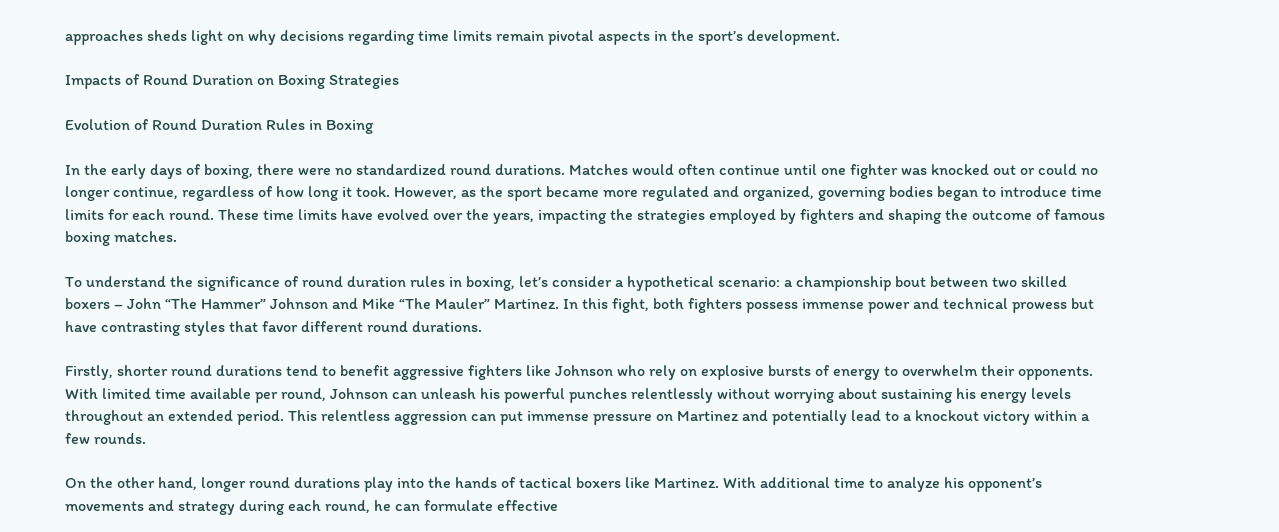approaches sheds light on why decisions regarding time limits remain pivotal aspects in the sport’s development.

Impacts of Round Duration on Boxing Strategies

Evolution of Round Duration Rules in Boxing

In the early days of boxing, there were no standardized round durations. Matches would often continue until one fighter was knocked out or could no longer continue, regardless of how long it took. However, as the sport became more regulated and organized, governing bodies began to introduce time limits for each round. These time limits have evolved over the years, impacting the strategies employed by fighters and shaping the outcome of famous boxing matches.

To understand the significance of round duration rules in boxing, let’s consider a hypothetical scenario: a championship bout between two skilled boxers – John “The Hammer” Johnson and Mike “The Mauler” Martinez. In this fight, both fighters possess immense power and technical prowess but have contrasting styles that favor different round durations.

Firstly, shorter round durations tend to benefit aggressive fighters like Johnson who rely on explosive bursts of energy to overwhelm their opponents. With limited time available per round, Johnson can unleash his powerful punches relentlessly without worrying about sustaining his energy levels throughout an extended period. This relentless aggression can put immense pressure on Martinez and potentially lead to a knockout victory within a few rounds.

On the other hand, longer round durations play into the hands of tactical boxers like Martinez. With additional time to analyze his opponent’s movements and strategy during each round, he can formulate effective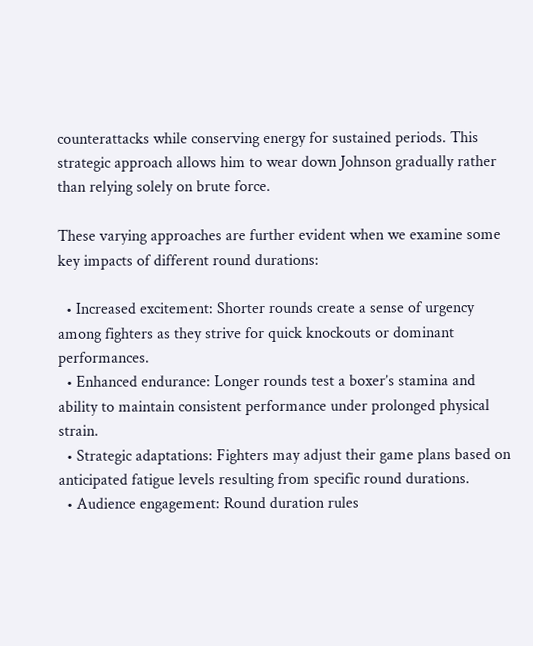counterattacks while conserving energy for sustained periods. This strategic approach allows him to wear down Johnson gradually rather than relying solely on brute force.

These varying approaches are further evident when we examine some key impacts of different round durations:

  • Increased excitement: Shorter rounds create a sense of urgency among fighters as they strive for quick knockouts or dominant performances.
  • Enhanced endurance: Longer rounds test a boxer’s stamina and ability to maintain consistent performance under prolonged physical strain.
  • Strategic adaptations: Fighters may adjust their game plans based on anticipated fatigue levels resulting from specific round durations.
  • Audience engagement: Round duration rules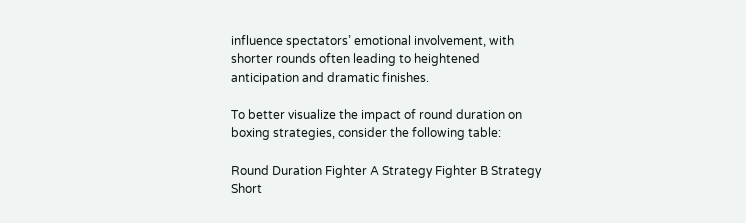influence spectators’ emotional involvement, with shorter rounds often leading to heightened anticipation and dramatic finishes.

To better visualize the impact of round duration on boxing strategies, consider the following table:

Round Duration Fighter A Strategy Fighter B Strategy
Short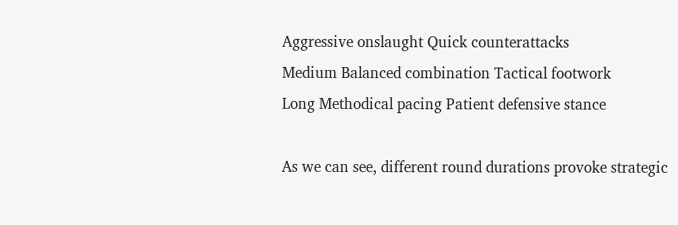Aggressive onslaught Quick counterattacks
Medium Balanced combination Tactical footwork
Long Methodical pacing Patient defensive stance

As we can see, different round durations provoke strategic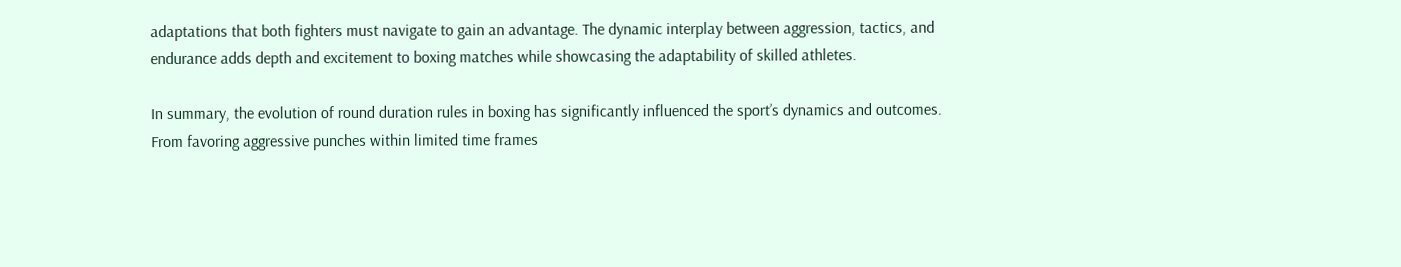adaptations that both fighters must navigate to gain an advantage. The dynamic interplay between aggression, tactics, and endurance adds depth and excitement to boxing matches while showcasing the adaptability of skilled athletes.

In summary, the evolution of round duration rules in boxing has significantly influenced the sport’s dynamics and outcomes. From favoring aggressive punches within limited time frames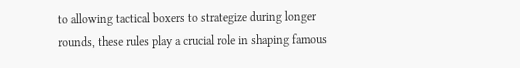to allowing tactical boxers to strategize during longer rounds, these rules play a crucial role in shaping famous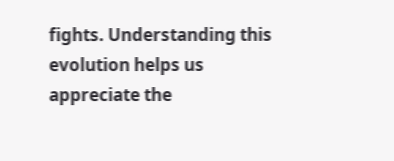fights. Understanding this evolution helps us appreciate the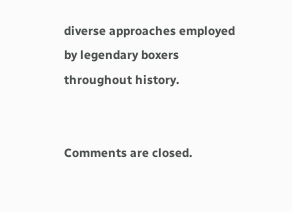diverse approaches employed by legendary boxers throughout history.


Comments are closed.